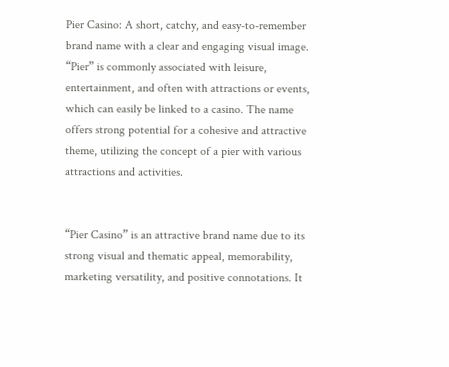Pier Casino: A short, catchy, and easy-to-remember brand name with a clear and engaging visual image. “Pier” is commonly associated with leisure, entertainment, and often with attractions or events, which can easily be linked to a casino. The name offers strong potential for a cohesive and attractive theme, utilizing the concept of a pier with various attractions and activities.


“Pier Casino” is an attractive brand name due to its strong visual and thematic appeal, memorability, marketing versatility, and positive connotations. It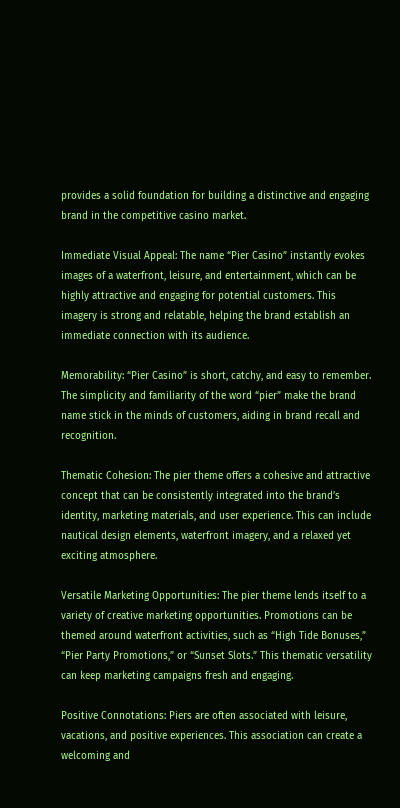provides a solid foundation for building a distinctive and engaging brand in the competitive casino market.

Immediate Visual Appeal: The name “Pier Casino” instantly evokes images of a waterfront, leisure, and entertainment, which can be highly attractive and engaging for potential customers. This imagery is strong and relatable, helping the brand establish an immediate connection with its audience.

Memorability: “Pier Casino” is short, catchy, and easy to remember. The simplicity and familiarity of the word “pier” make the brand name stick in the minds of customers, aiding in brand recall and recognition.

Thematic Cohesion: The pier theme offers a cohesive and attractive concept that can be consistently integrated into the brand’s identity, marketing materials, and user experience. This can include nautical design elements, waterfront imagery, and a relaxed yet exciting atmosphere.

Versatile Marketing Opportunities: The pier theme lends itself to a variety of creative marketing opportunities. Promotions can be themed around waterfront activities, such as “High Tide Bonuses,” “Pier Party Promotions,” or “Sunset Slots.” This thematic versatility can keep marketing campaigns fresh and engaging.

Positive Connotations: Piers are often associated with leisure, vacations, and positive experiences. This association can create a welcoming and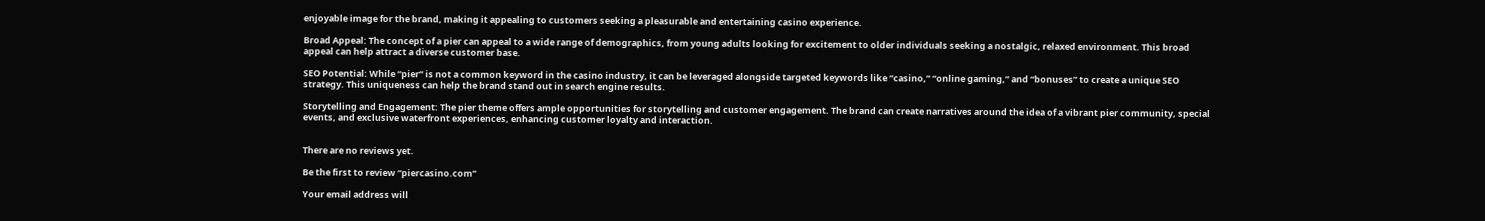enjoyable image for the brand, making it appealing to customers seeking a pleasurable and entertaining casino experience.

Broad Appeal: The concept of a pier can appeal to a wide range of demographics, from young adults looking for excitement to older individuals seeking a nostalgic, relaxed environment. This broad appeal can help attract a diverse customer base.

SEO Potential: While “pier” is not a common keyword in the casino industry, it can be leveraged alongside targeted keywords like “casino,” “online gaming,” and “bonuses” to create a unique SEO strategy. This uniqueness can help the brand stand out in search engine results.

Storytelling and Engagement: The pier theme offers ample opportunities for storytelling and customer engagement. The brand can create narratives around the idea of a vibrant pier community, special events, and exclusive waterfront experiences, enhancing customer loyalty and interaction.


There are no reviews yet.

Be the first to review “piercasino.com”

Your email address will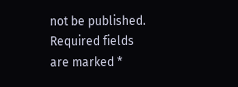not be published. Required fields are marked *